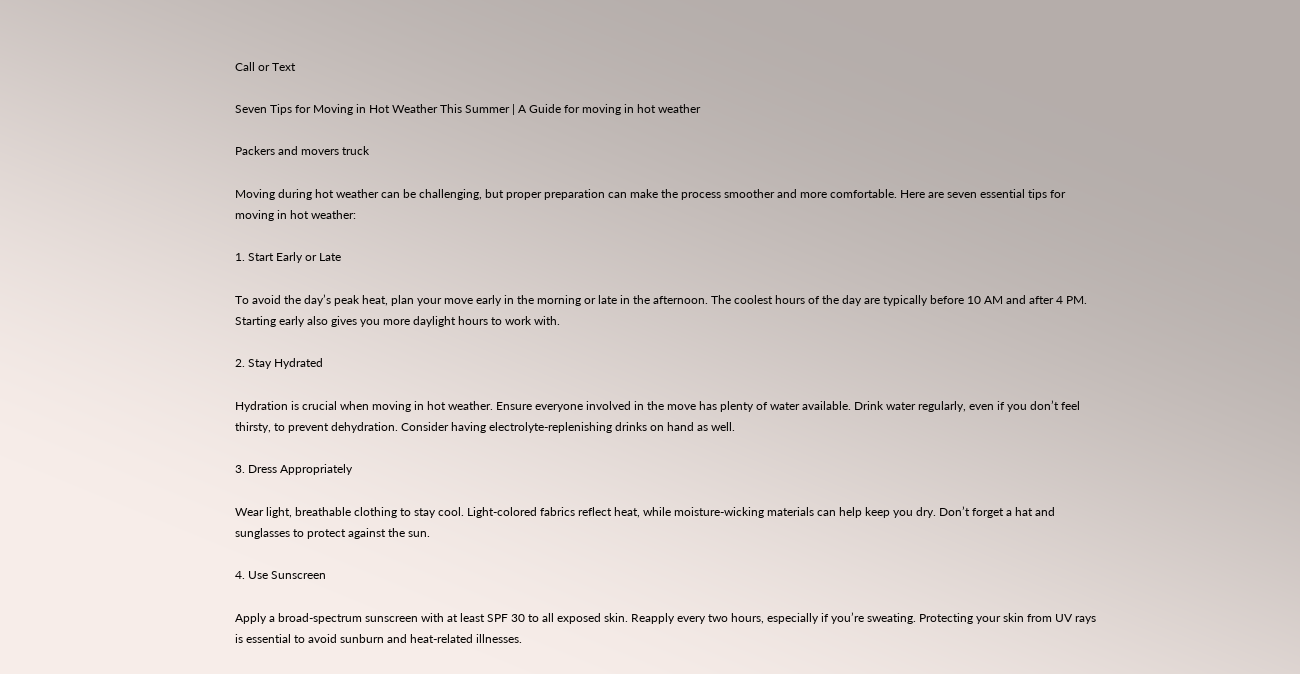Call or Text

Seven Tips for Moving in Hot Weather This Summer | A Guide for moving in hot weather

Packers and movers truck

Moving during hot weather can be challenging, but proper preparation can make the process smoother and more comfortable. Here are seven essential tips for moving in hot weather:

1. Start Early or Late

To avoid the day’s peak heat, plan your move early in the morning or late in the afternoon. The coolest hours of the day are typically before 10 AM and after 4 PM. Starting early also gives you more daylight hours to work with.

2. Stay Hydrated

Hydration is crucial when moving in hot weather. Ensure everyone involved in the move has plenty of water available. Drink water regularly, even if you don’t feel thirsty, to prevent dehydration. Consider having electrolyte-replenishing drinks on hand as well.

3. Dress Appropriately

Wear light, breathable clothing to stay cool. Light-colored fabrics reflect heat, while moisture-wicking materials can help keep you dry. Don’t forget a hat and sunglasses to protect against the sun.

4. Use Sunscreen

Apply a broad-spectrum sunscreen with at least SPF 30 to all exposed skin. Reapply every two hours, especially if you’re sweating. Protecting your skin from UV rays is essential to avoid sunburn and heat-related illnesses.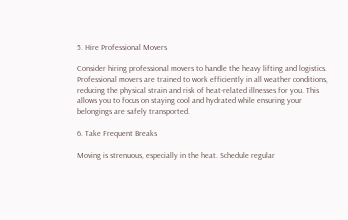5. Hire Professional Movers

Consider hiring professional movers to handle the heavy lifting and logistics. Professional movers are trained to work efficiently in all weather conditions, reducing the physical strain and risk of heat-related illnesses for you. This allows you to focus on staying cool and hydrated while ensuring your belongings are safely transported.

6. Take Frequent Breaks

Moving is strenuous, especially in the heat. Schedule regular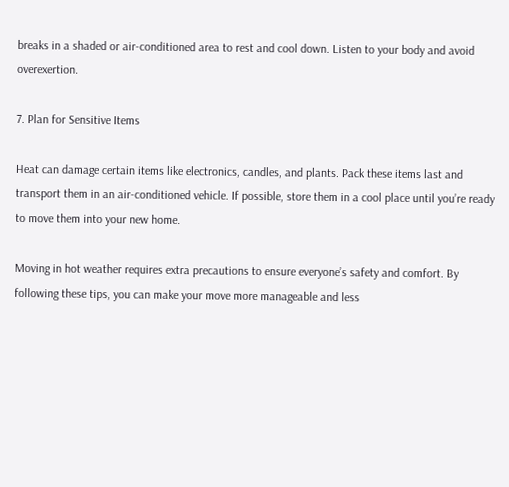breaks in a shaded or air-conditioned area to rest and cool down. Listen to your body and avoid overexertion.

7. Plan for Sensitive Items

Heat can damage certain items like electronics, candles, and plants. Pack these items last and transport them in an air-conditioned vehicle. If possible, store them in a cool place until you’re ready to move them into your new home.

Moving in hot weather requires extra precautions to ensure everyone’s safety and comfort. By following these tips, you can make your move more manageable and less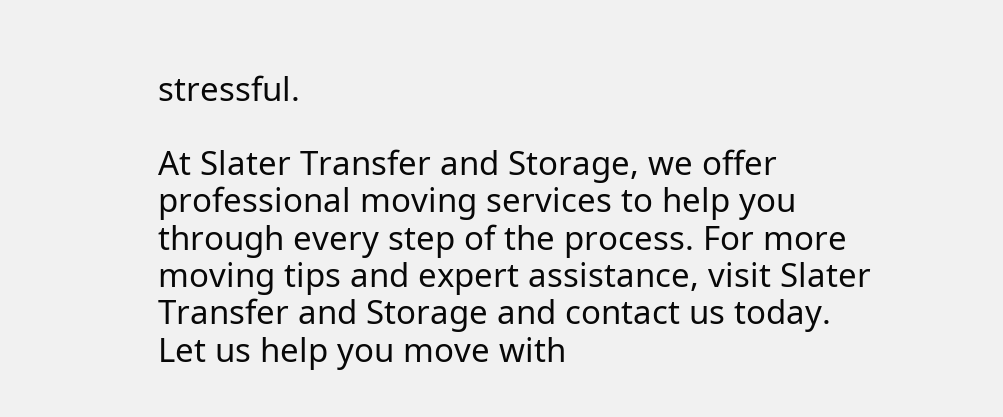stressful.

At Slater Transfer and Storage, we offer professional moving services to help you through every step of the process. For more moving tips and expert assistance, visit Slater Transfer and Storage and contact us today. Let us help you move with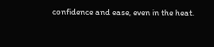confidence and ease, even in the heat.